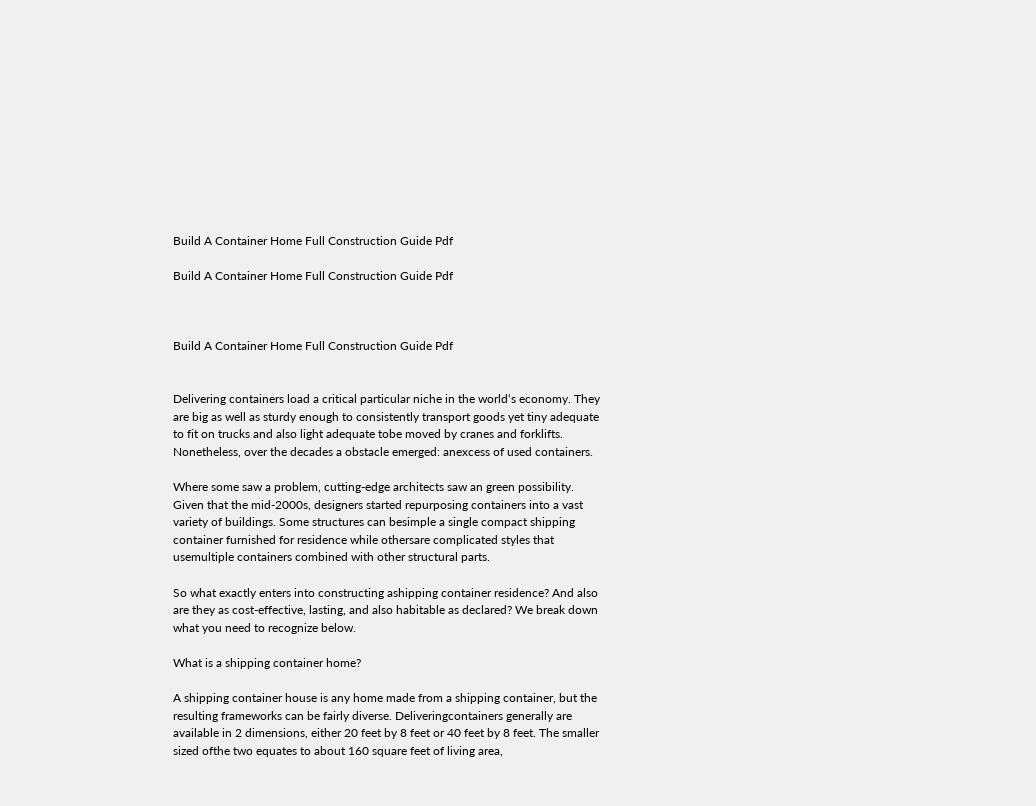Build A Container Home Full Construction Guide Pdf

Build A Container Home Full Construction Guide Pdf



Build A Container Home Full Construction Guide Pdf


Delivering containers load a critical particular niche in the world‘s economy. They are big as well as sturdy enough to consistently transport goods yet tiny adequate to fit on trucks and also light adequate tobe moved by cranes and forklifts. Nonetheless, over the decades a obstacle emerged: anexcess of used containers.

Where some saw a problem, cutting-edge architects saw an green possibility. Given that the mid-2000s, designers started repurposing containers into a vast variety of buildings. Some structures can besimple a single compact shipping container furnished for residence while othersare complicated styles that usemultiple containers combined with other structural parts.

So what exactly enters into constructing ashipping container residence? And also are they as cost-effective, lasting, and also habitable as declared? We break down what you need to recognize below.

What is a shipping container home?

A shipping container house is any home made from a shipping container, but the resulting frameworks can be fairly diverse. Deliveringcontainers generally are available in 2 dimensions, either 20 feet by 8 feet or 40 feet by 8 feet. The smaller sized ofthe two equates to about 160 square feet of living area,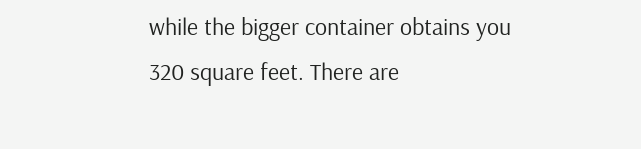while the bigger container obtains you 320 square feet. There are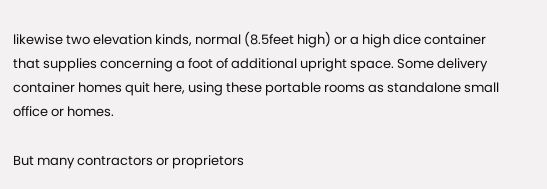likewise two elevation kinds, normal (8.5feet high) or a high dice container that supplies concerning a foot of additional upright space. Some delivery container homes quit here, using these portable rooms as standalone small office or homes.

But many contractors or proprietors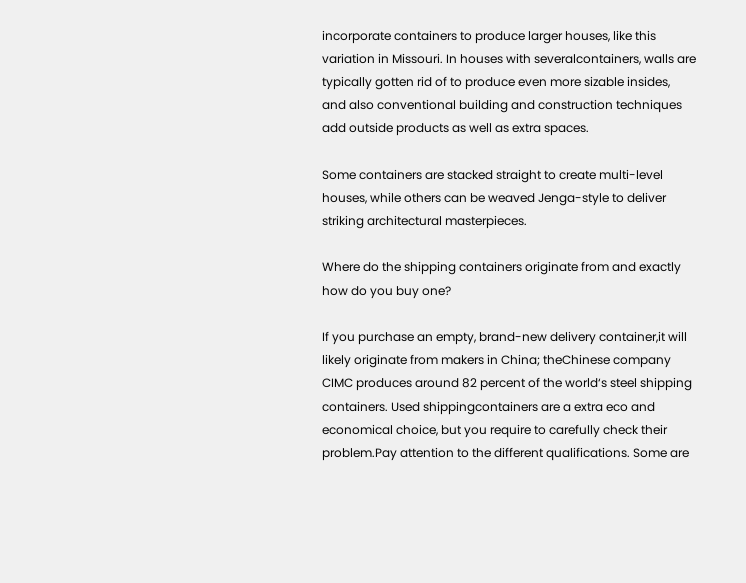incorporate containers to produce larger houses, like this variation in Missouri. In houses with severalcontainers, walls are typically gotten rid of to produce even more sizable insides, and also conventional building and construction techniques add outside products as well as extra spaces.

Some containers are stacked straight to create multi-level houses, while others can be weaved Jenga-style to deliver striking architectural masterpieces.

Where do the shipping containers originate from and exactly how do you buy one?

If you purchase an empty, brand-new delivery container,it will likely originate from makers in China; theChinese company CIMC produces around 82 percent of the world‘s steel shipping containers. Used shippingcontainers are a extra eco and economical choice, but you require to carefully check their problem.Pay attention to the different qualifications. Some are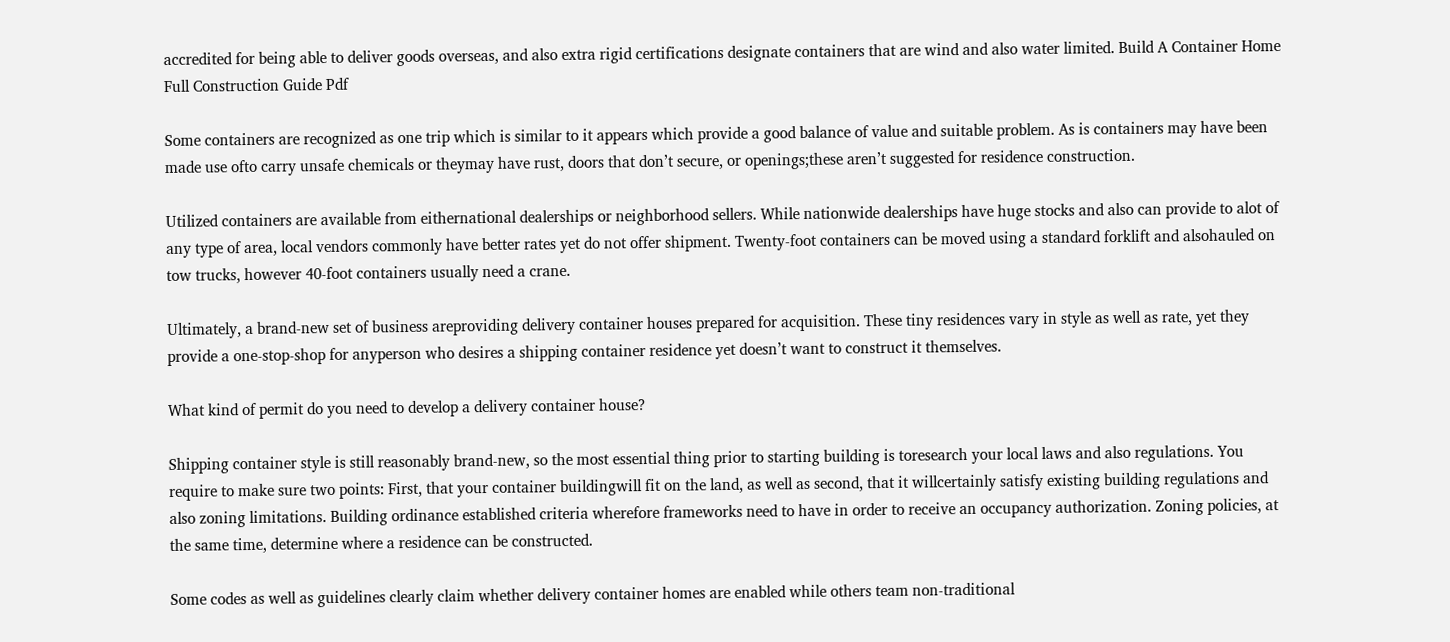accredited for being able to deliver goods overseas, and also extra rigid certifications designate containers that are wind and also water limited. Build A Container Home Full Construction Guide Pdf

Some containers are recognized as one trip which is similar to it appears which provide a good balance of value and suitable problem. As is containers may have been made use ofto carry unsafe chemicals or theymay have rust, doors that don’t secure, or openings;these aren’t suggested for residence construction.

Utilized containers are available from eithernational dealerships or neighborhood sellers. While nationwide dealerships have huge stocks and also can provide to alot of any type of area, local vendors commonly have better rates yet do not offer shipment. Twenty-foot containers can be moved using a standard forklift and alsohauled on tow trucks, however 40-foot containers usually need a crane.

Ultimately, a brand-new set of business areproviding delivery container houses prepared for acquisition. These tiny residences vary in style as well as rate, yet they provide a one-stop-shop for anyperson who desires a shipping container residence yet doesn’t want to construct it themselves.

What kind of permit do you need to develop a delivery container house?

Shipping container style is still reasonably brand-new, so the most essential thing prior to starting building is toresearch your local laws and also regulations. You require to make sure two points: First, that your container buildingwill fit on the land, as well as second, that it willcertainly satisfy existing building regulations and also zoning limitations. Building ordinance established criteria wherefore frameworks need to have in order to receive an occupancy authorization. Zoning policies, at the same time, determine where a residence can be constructed.

Some codes as well as guidelines clearly claim whether delivery container homes are enabled while others team non-traditional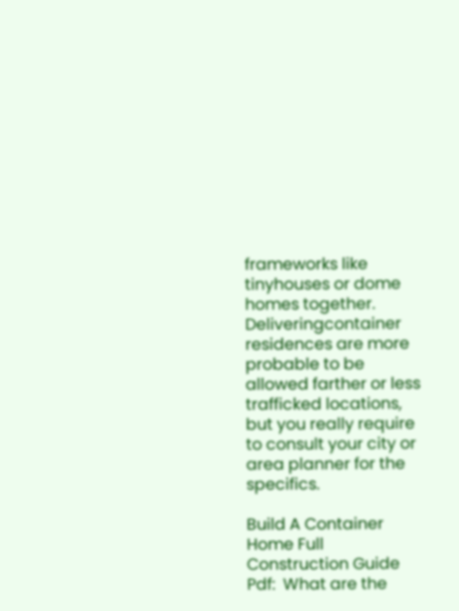frameworks like tinyhouses or dome homes together. Deliveringcontainer residences are more probable to be allowed farther or less trafficked locations, but you really require to consult your city or area planner for the specifics.

Build A Container Home Full Construction Guide Pdf:  What are the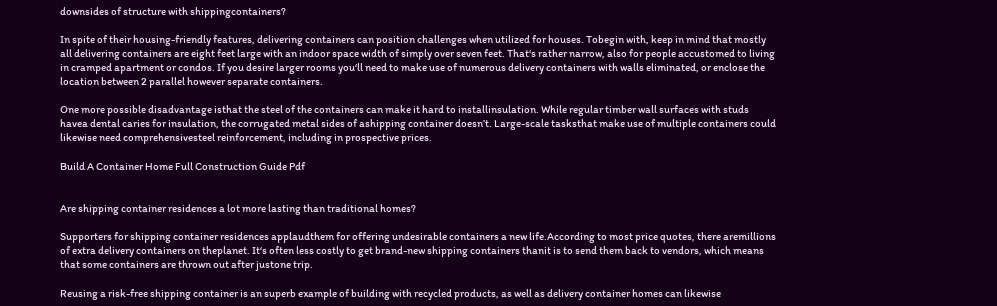downsides of structure with shippingcontainers?

In spite of their housing-friendly features, delivering containers can position challenges when utilized for houses. Tobegin with, keep in mind that mostly all delivering containers are eight feet large with an indoor space width of simply over seven feet. That‘s rather narrow, also for people accustomed to living in cramped apartment or condos. If you desire larger rooms you‘ll need to make use of numerous delivery containers with walls eliminated, or enclose the location between 2 parallel however separate containers.

One more possible disadvantage isthat the steel of the containers can make it hard to installinsulation. While regular timber wall surfaces with studs havea dental caries for insulation, the corrugated metal sides of ashipping container doesn’t. Large-scale tasksthat make use of multiple containers could likewise need comprehensivesteel reinforcement, including in prospective prices.

Build A Container Home Full Construction Guide Pdf


Are shipping container residences a lot more lasting than traditional homes?

Supporters for shipping container residences applaudthem for offering undesirable containers a new life.According to most price quotes, there aremillions of extra delivery containers on theplanet. It‘s often less costly to get brand-new shipping containers thanit is to send them back to vendors, which means that some containers are thrown out after justone trip.

Reusing a risk-free shipping container is an superb example of building with recycled products, as well as delivery container homes can likewise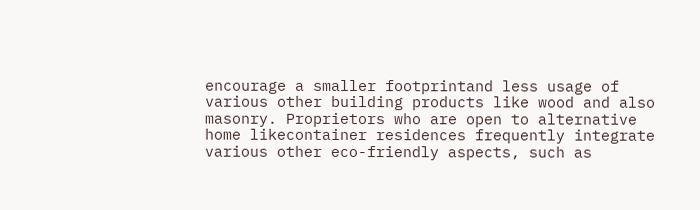encourage a smaller footprintand less usage of various other building products like wood and also masonry. Proprietors who are open to alternative home likecontainer residences frequently integrate various other eco-friendly aspects, such as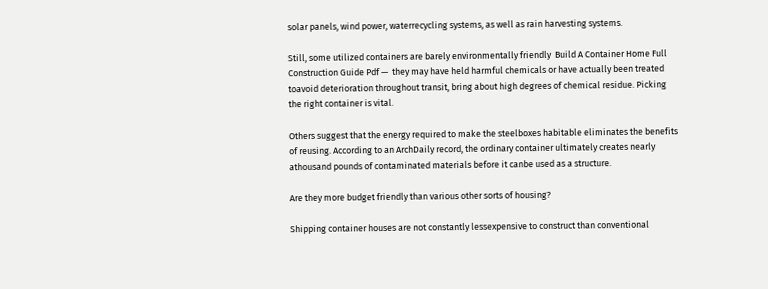solar panels, wind power, waterrecycling systems, as well as rain harvesting systems.

Still, some utilized containers are barely environmentally friendly  Build A Container Home Full Construction Guide Pdf —  they may have held harmful chemicals or have actually been treated toavoid deterioration throughout transit, bring about high degrees of chemical residue. Picking the right container is vital.

Others suggest that the energy required to make the steelboxes habitable eliminates the benefits of reusing. According to an ArchDaily record, the ordinary container ultimately creates nearly athousand pounds of contaminated materials before it canbe used as a structure.

Are they more budget friendly than various other sorts of housing?

Shipping container houses are not constantly lessexpensive to construct than conventional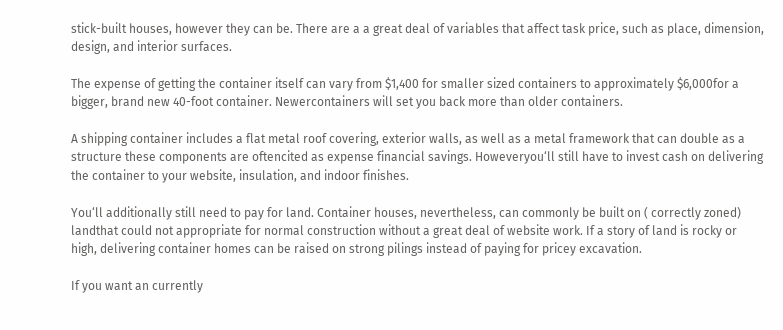stick-built houses, however they can be. There are a a great deal of variables that affect task price, such as place, dimension, design, and interior surfaces.

The expense of getting the container itself can vary from $1,400 for smaller sized containers to approximately $6,000for a bigger, brand new 40-foot container. Newercontainers will set you back more than older containers.

A shipping container includes a flat metal roof covering, exterior walls, as well as a metal framework that can double as a structure these components are oftencited as expense financial savings. Howeveryou‘ll still have to invest cash on delivering the container to your website, insulation, and indoor finishes.

You‘ll additionally still need to pay for land. Container houses, nevertheless, can commonly be built on ( correctly zoned) landthat could not appropriate for normal construction without a great deal of website work. If a story of land is rocky or high, delivering container homes can be raised on strong pilings instead of paying for pricey excavation.

If you want an currently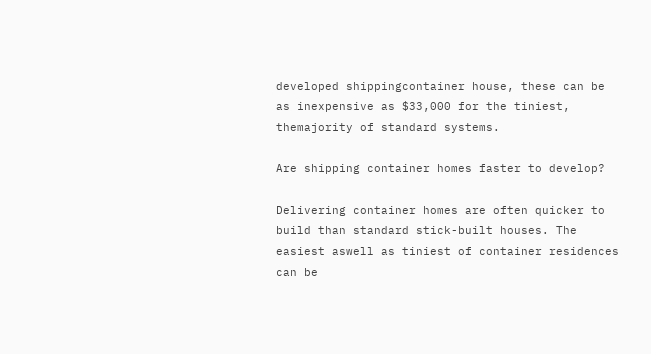developed shippingcontainer house, these can be as inexpensive as $33,000 for the tiniest, themajority of standard systems.

Are shipping container homes faster to develop?

Delivering container homes are often quicker to build than standard stick-built houses. The easiest aswell as tiniest of container residences can be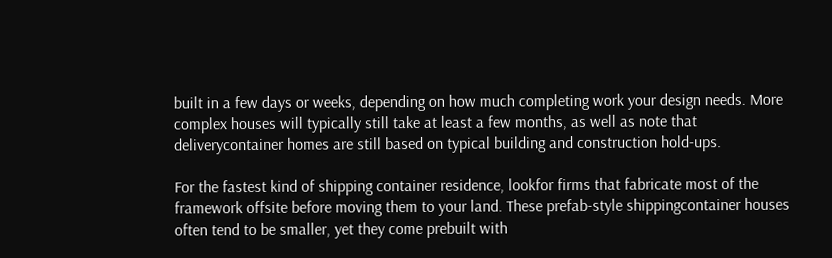built in a few days or weeks, depending on how much completing work your design needs. More complex houses will typically still take at least a few months, as well as note that deliverycontainer homes are still based on typical building and construction hold-ups.

For the fastest kind of shipping container residence, lookfor firms that fabricate most of the framework offsite before moving them to your land. These prefab-style shippingcontainer houses often tend to be smaller, yet they come prebuilt with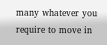many whatever you require to move in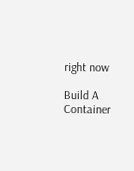right now

Build A Container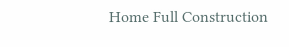Home Full Construction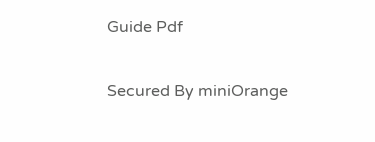Guide Pdf

Secured By miniOrange